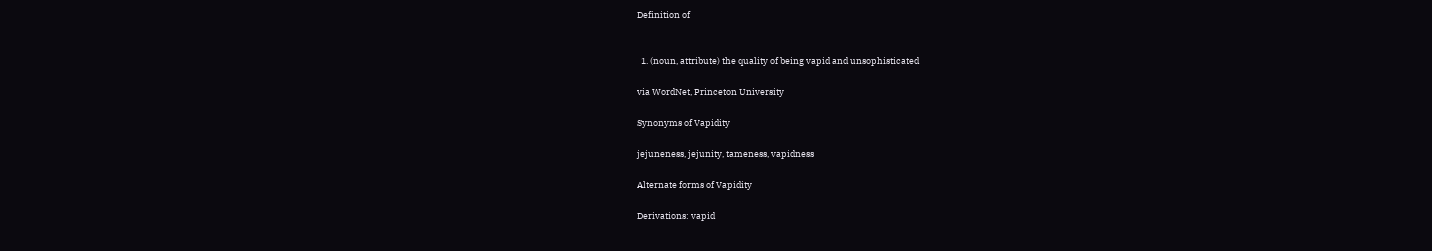Definition of


  1. (noun, attribute) the quality of being vapid and unsophisticated

via WordNet, Princeton University

Synonyms of Vapidity

jejuneness, jejunity, tameness, vapidness

Alternate forms of Vapidity

Derivations: vapid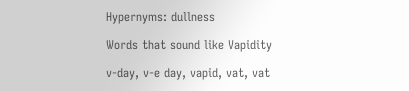Hypernyms: dullness

Words that sound like Vapidity

v-day, v-e day, vapid, vat, vat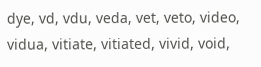dye, vd, vdu, veda, vet, veto, video, vidua, vitiate, vitiated, vivid, void,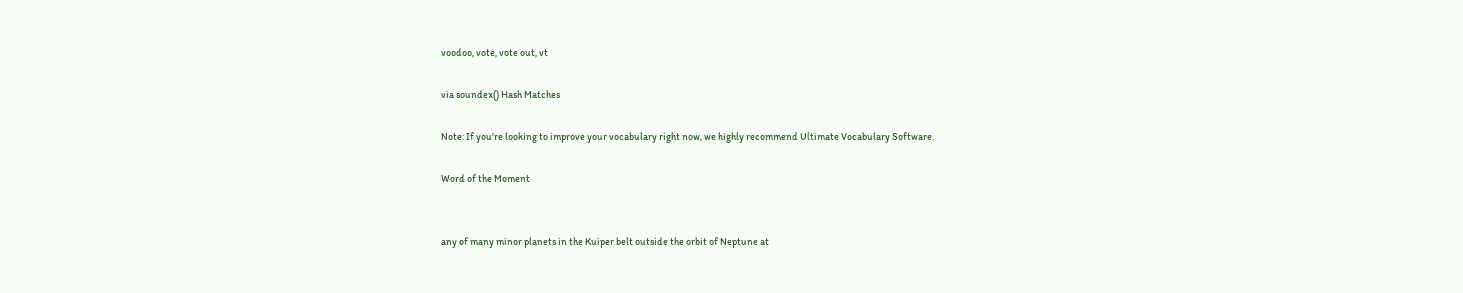voodoo, vote, vote out, vt

via soundex() Hash Matches

Note: If you're looking to improve your vocabulary right now, we highly recommend Ultimate Vocabulary Software.

Word of the Moment


any of many minor planets in the Kuiper belt outside the orbit of Neptune at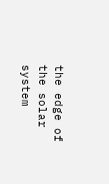the edge of the solar system